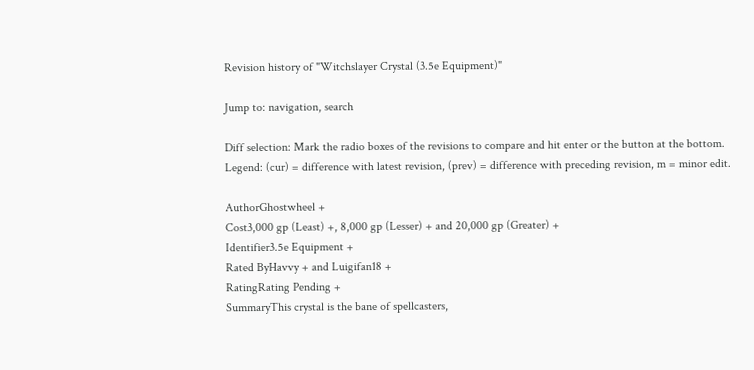Revision history of "Witchslayer Crystal (3.5e Equipment)"

Jump to: navigation, search

Diff selection: Mark the radio boxes of the revisions to compare and hit enter or the button at the bottom.
Legend: (cur) = difference with latest revision, (prev) = difference with preceding revision, m = minor edit.

AuthorGhostwheel +
Cost3,000 gp (Least) +, 8,000 gp (Lesser) + and 20,000 gp (Greater) +
Identifier3.5e Equipment +
Rated ByHavvy + and Luigifan18 +
RatingRating Pending +
SummaryThis crystal is the bane of spellcasters,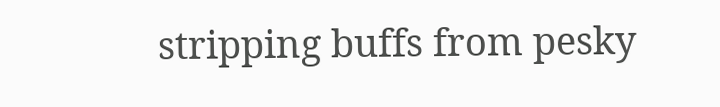stripping buffs from pesky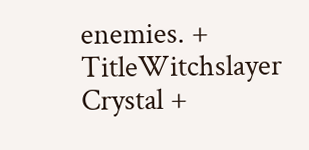enemies. +
TitleWitchslayer Crystal +